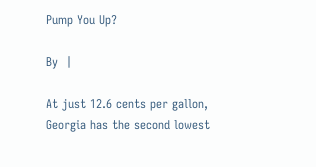Pump You Up?

By  |

At just 12.6 cents per gallon, Georgia has the second lowest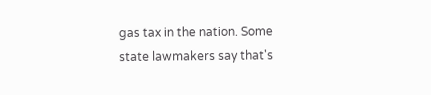gas tax in the nation. Some state lawmakers say that's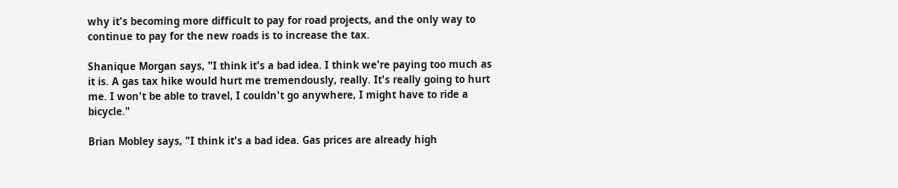why it's becoming more difficult to pay for road projects, and the only way to continue to pay for the new roads is to increase the tax.

Shanique Morgan says, "I think it's a bad idea. I think we're paying too much as it is. A gas tax hike would hurt me tremendously, really. It's really going to hurt me. I won't be able to travel, I couldn't go anywhere, I might have to ride a bicycle."

Brian Mobley says, "I think it's a bad idea. Gas prices are already high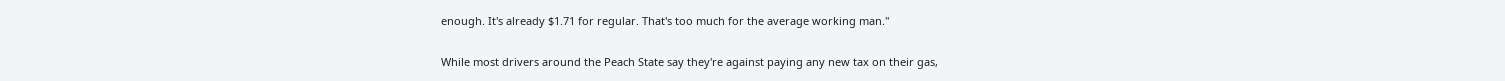enough. It's already $1.71 for regular. That's too much for the average working man."

While most drivers around the Peach State say they're against paying any new tax on their gas,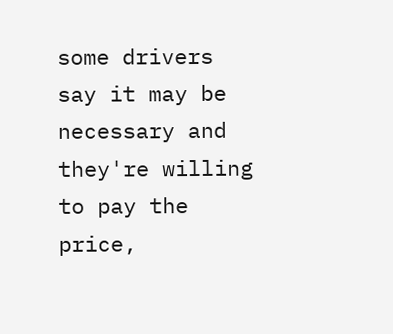some drivers say it may be necessary and they're willing to pay the price,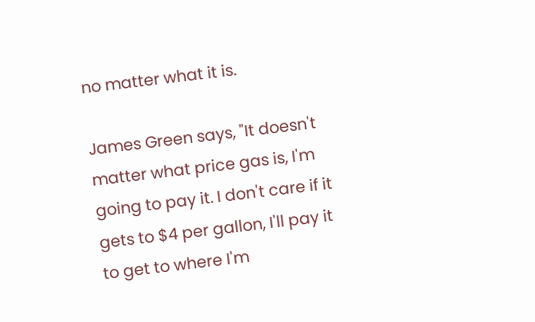no matter what it is.

James Green says, "It doesn't matter what price gas is, I'm going to pay it. I don't care if it gets to $4 per gallon, I'll pay it to get to where I'm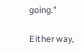going."

Either way,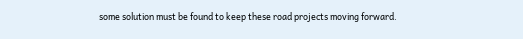some solution must be found to keep these road projects moving forward.